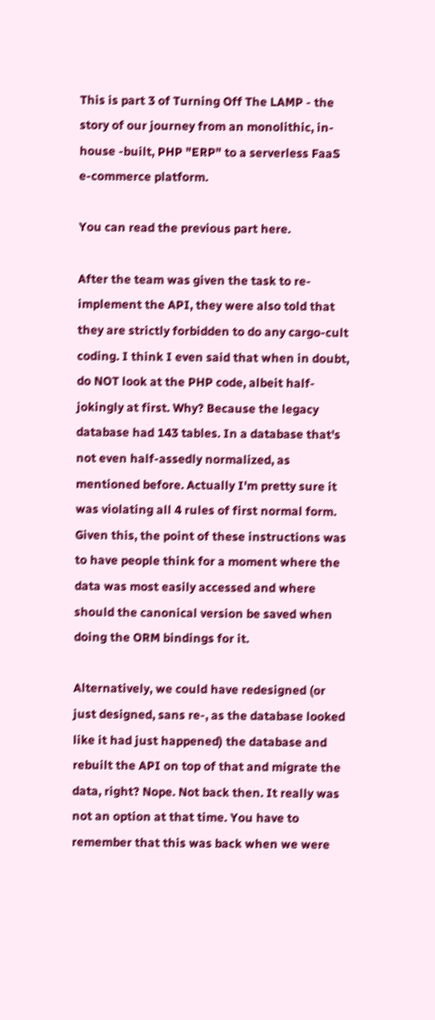This is part 3 of Turning Off The LAMP - the story of our journey from an monolithic, in-house -built, PHP "ERP" to a serverless FaaS e-commerce platform.

You can read the previous part here.

After the team was given the task to re-implement the API, they were also told that they are strictly forbidden to do any cargo-cult coding. I think I even said that when in doubt, do NOT look at the PHP code, albeit half-jokingly at first. Why? Because the legacy database had 143 tables. In a database that's not even half-assedly normalized, as mentioned before. Actually I'm pretty sure it was violating all 4 rules of first normal form. Given this, the point of these instructions was to have people think for a moment where the data was most easily accessed and where should the canonical version be saved when doing the ORM bindings for it.

Alternatively, we could have redesigned (or just designed, sans re-, as the database looked like it had just happened) the database and rebuilt the API on top of that and migrate the data, right? Nope. Not back then. It really was not an option at that time. You have to remember that this was back when we were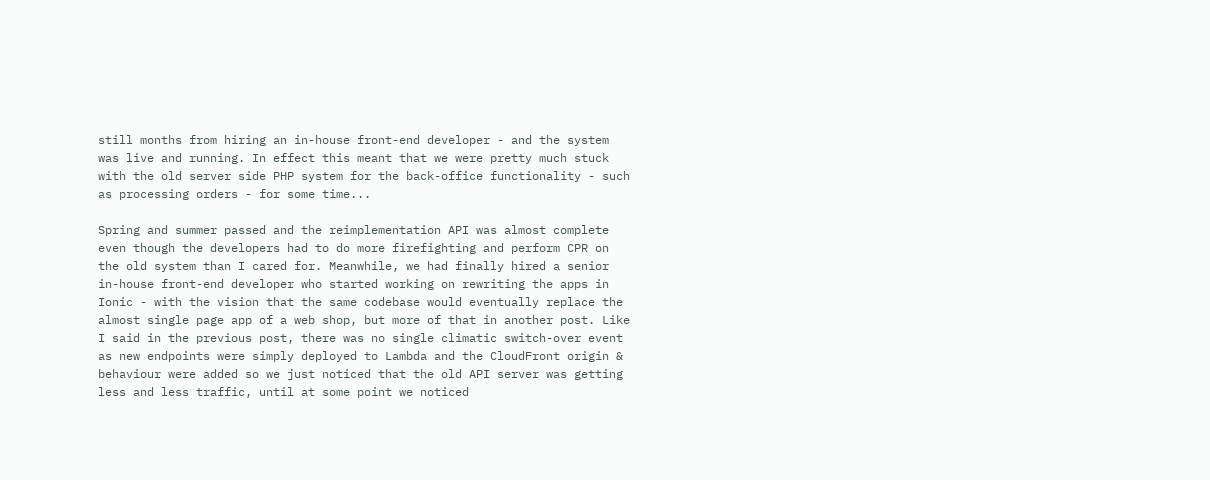still months from hiring an in-house front-end developer - and the system was live and running. In effect this meant that we were pretty much stuck with the old server side PHP system for the back-office functionality - such as processing orders - for some time...

Spring and summer passed and the reimplementation API was almost complete even though the developers had to do more firefighting and perform CPR on the old system than I cared for. Meanwhile, we had finally hired a senior in-house front-end developer who started working on rewriting the apps in Ionic - with the vision that the same codebase would eventually replace the almost single page app of a web shop, but more of that in another post. Like I said in the previous post, there was no single climatic switch-over event as new endpoints were simply deployed to Lambda and the CloudFront origin & behaviour were added so we just noticed that the old API server was getting less and less traffic, until at some point we noticed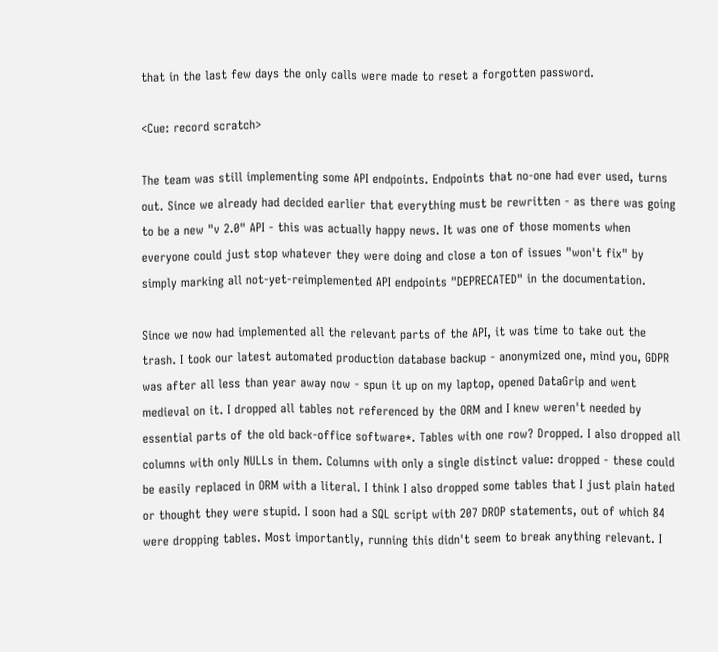that in the last few days the only calls were made to reset a forgotten password.

<Cue: record scratch>

The team was still implementing some API endpoints. Endpoints that no-one had ever used, turns out. Since we already had decided earlier that everything must be rewritten - as there was going to be a new "v 2.0" API - this was actually happy news. It was one of those moments when everyone could just stop whatever they were doing and close a ton of issues "won't fix" by simply marking all not-yet-reimplemented API endpoints "DEPRECATED" in the documentation.

Since we now had implemented all the relevant parts of the API, it was time to take out the trash. I took our latest automated production database backup - anonymized one, mind you, GDPR was after all less than year away now - spun it up on my laptop, opened DataGrip and went medieval on it. I dropped all tables not referenced by the ORM and I knew weren't needed by essential parts of the old back-office software*. Tables with one row? Dropped. I also dropped all columns with only NULLs in them. Columns with only a single distinct value: dropped - these could be easily replaced in ORM with a literal. I think I also dropped some tables that I just plain hated or thought they were stupid. I soon had a SQL script with 207 DROP statements, out of which 84 were dropping tables. Most importantly, running this didn't seem to break anything relevant. I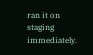ran it on staging immediately.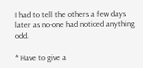I had to tell the others a few days later as no-one had noticed anything odd.

* Have to give a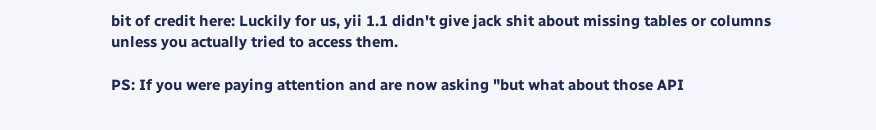bit of credit here: Luckily for us, yii 1.1 didn't give jack shit about missing tables or columns unless you actually tried to access them.

PS: If you were paying attention and are now asking "but what about those API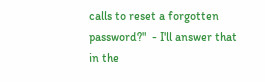calls to reset a forgotten password?"  - I'll answer that in the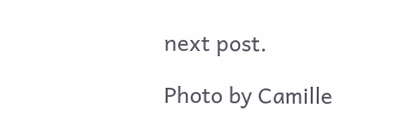next post.

Photo by Camille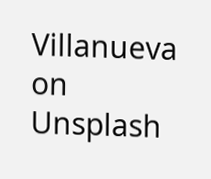Villanueva on Unsplash